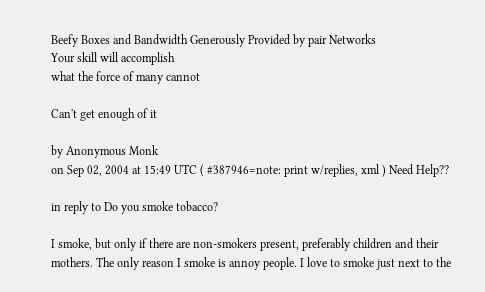Beefy Boxes and Bandwidth Generously Provided by pair Networks
Your skill will accomplish
what the force of many cannot

Can't get enough of it

by Anonymous Monk
on Sep 02, 2004 at 15:49 UTC ( #387946=note: print w/replies, xml ) Need Help??

in reply to Do you smoke tobacco?

I smoke, but only if there are non-smokers present, preferably children and their mothers. The only reason I smoke is annoy people. I love to smoke just next to the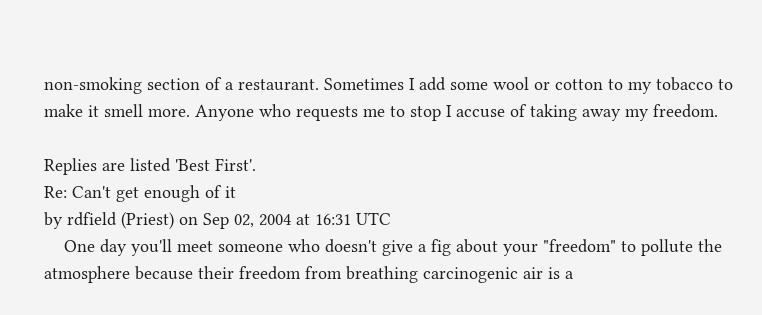non-smoking section of a restaurant. Sometimes I add some wool or cotton to my tobacco to make it smell more. Anyone who requests me to stop I accuse of taking away my freedom.

Replies are listed 'Best First'.
Re: Can't get enough of it
by rdfield (Priest) on Sep 02, 2004 at 16:31 UTC
    One day you'll meet someone who doesn't give a fig about your "freedom" to pollute the atmosphere because their freedom from breathing carcinogenic air is a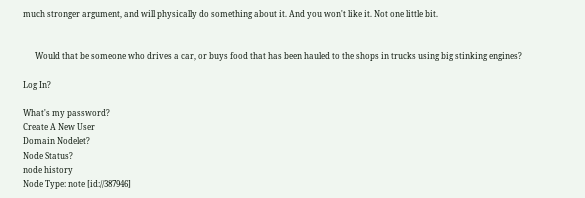much stronger argument, and will physically do something about it. And you won't like it. Not one little bit.


      Would that be someone who drives a car, or buys food that has been hauled to the shops in trucks using big stinking engines?

Log In?

What's my password?
Create A New User
Domain Nodelet?
Node Status?
node history
Node Type: note [id://387946]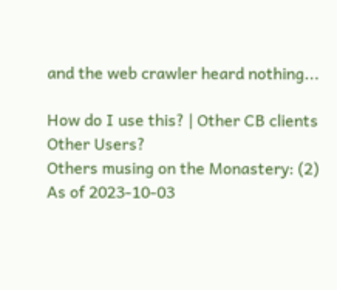and the web crawler heard nothing...

How do I use this? | Other CB clients
Other Users?
Others musing on the Monastery: (2)
As of 2023-10-03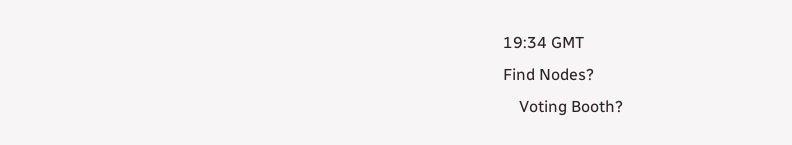19:34 GMT
Find Nodes?
    Voting Booth?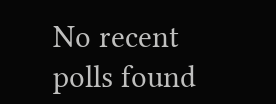No recent polls found